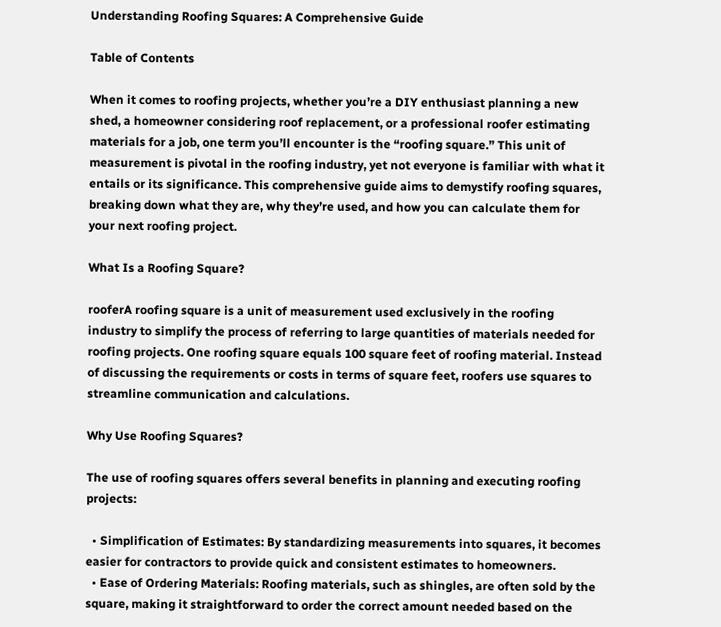Understanding Roofing Squares: A Comprehensive Guide

Table of Contents

When it comes to roofing projects, whether you’re a DIY enthusiast planning a new shed, a homeowner considering roof replacement, or a professional roofer estimating materials for a job, one term you’ll encounter is the “roofing square.” This unit of measurement is pivotal in the roofing industry, yet not everyone is familiar with what it entails or its significance. This comprehensive guide aims to demystify roofing squares, breaking down what they are, why they’re used, and how you can calculate them for your next roofing project.

What Is a Roofing Square?

rooferA roofing square is a unit of measurement used exclusively in the roofing industry to simplify the process of referring to large quantities of materials needed for roofing projects. One roofing square equals 100 square feet of roofing material. Instead of discussing the requirements or costs in terms of square feet, roofers use squares to streamline communication and calculations.

Why Use Roofing Squares?

The use of roofing squares offers several benefits in planning and executing roofing projects:

  • Simplification of Estimates: By standardizing measurements into squares, it becomes easier for contractors to provide quick and consistent estimates to homeowners.
  • Ease of Ordering Materials: Roofing materials, such as shingles, are often sold by the square, making it straightforward to order the correct amount needed based on the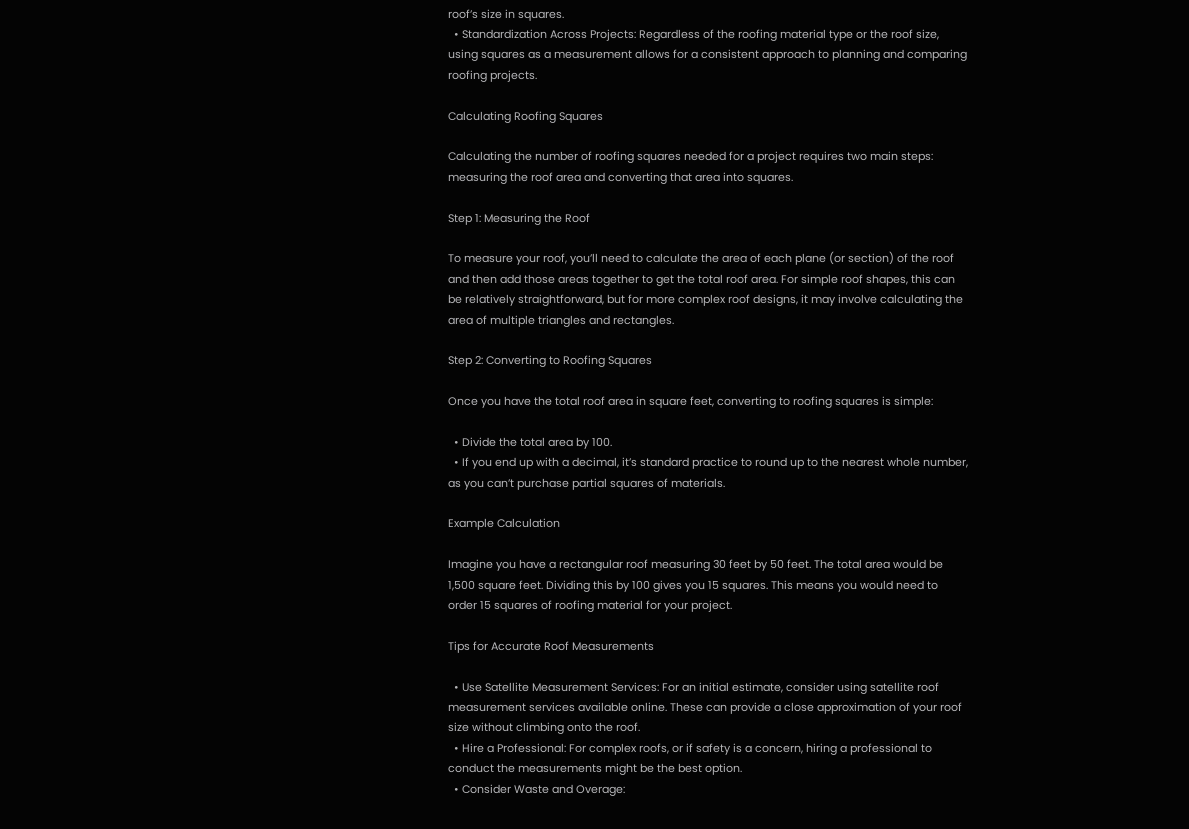roof’s size in squares.
  • Standardization Across Projects: Regardless of the roofing material type or the roof size, using squares as a measurement allows for a consistent approach to planning and comparing roofing projects.

Calculating Roofing Squares

Calculating the number of roofing squares needed for a project requires two main steps: measuring the roof area and converting that area into squares.

Step 1: Measuring the Roof

To measure your roof, you’ll need to calculate the area of each plane (or section) of the roof and then add those areas together to get the total roof area. For simple roof shapes, this can be relatively straightforward, but for more complex roof designs, it may involve calculating the area of multiple triangles and rectangles.

Step 2: Converting to Roofing Squares

Once you have the total roof area in square feet, converting to roofing squares is simple:

  • Divide the total area by 100.
  • If you end up with a decimal, it’s standard practice to round up to the nearest whole number, as you can’t purchase partial squares of materials.

Example Calculation

Imagine you have a rectangular roof measuring 30 feet by 50 feet. The total area would be 1,500 square feet. Dividing this by 100 gives you 15 squares. This means you would need to order 15 squares of roofing material for your project.

Tips for Accurate Roof Measurements

  • Use Satellite Measurement Services: For an initial estimate, consider using satellite roof measurement services available online. These can provide a close approximation of your roof size without climbing onto the roof.
  • Hire a Professional: For complex roofs, or if safety is a concern, hiring a professional to conduct the measurements might be the best option.
  • Consider Waste and Overage: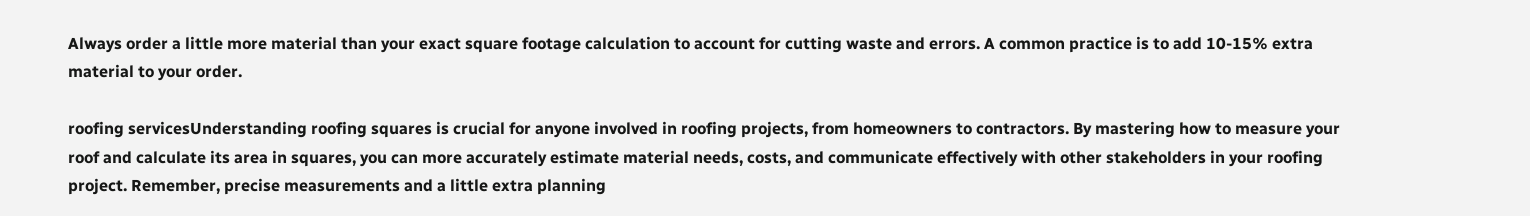Always order a little more material than your exact square footage calculation to account for cutting waste and errors. A common practice is to add 10-15% extra material to your order.

roofing servicesUnderstanding roofing squares is crucial for anyone involved in roofing projects, from homeowners to contractors. By mastering how to measure your roof and calculate its area in squares, you can more accurately estimate material needs, costs, and communicate effectively with other stakeholders in your roofing project. Remember, precise measurements and a little extra planning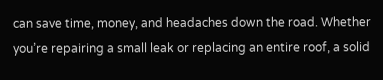can save time, money, and headaches down the road. Whether you’re repairing a small leak or replacing an entire roof, a solid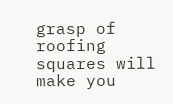grasp of roofing squares will make you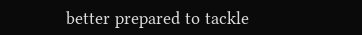better prepared to tackle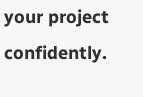your project confidently.